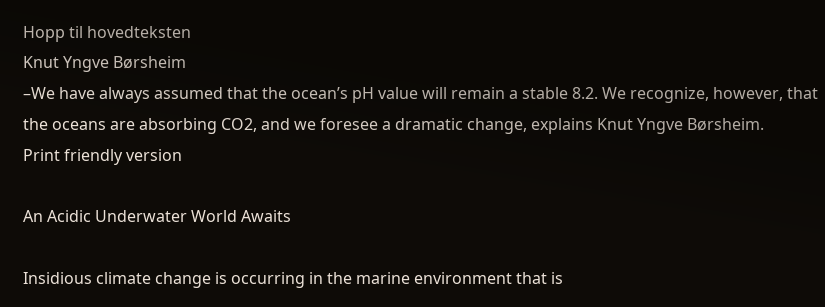Hopp til hovedteksten
Knut Yngve Børsheim
–We have always assumed that the ocean’s pH value will remain a stable 8.2. We recognize, however, that the oceans are absorbing CO2, and we foresee a dramatic change, explains Knut Yngve Børsheim.
Print friendly version

An Acidic Underwater World Awaits

Insidious climate change is occurring in the marine environment that is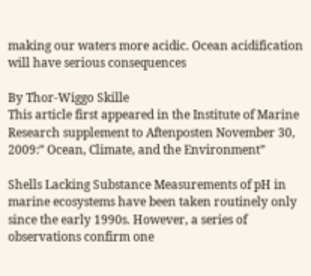making our waters more acidic. Ocean acidification will have serious consequences

By Thor-Wiggo Skille
This article first appeared in the Institute of Marine Research supplement to Aftenposten November 30, 2009:” Ocean, Climate, and the Environment”

Shells Lacking Substance Measurements of pH in marine ecosystems have been taken routinely only since the early 1990s. However, a series of observations confirm one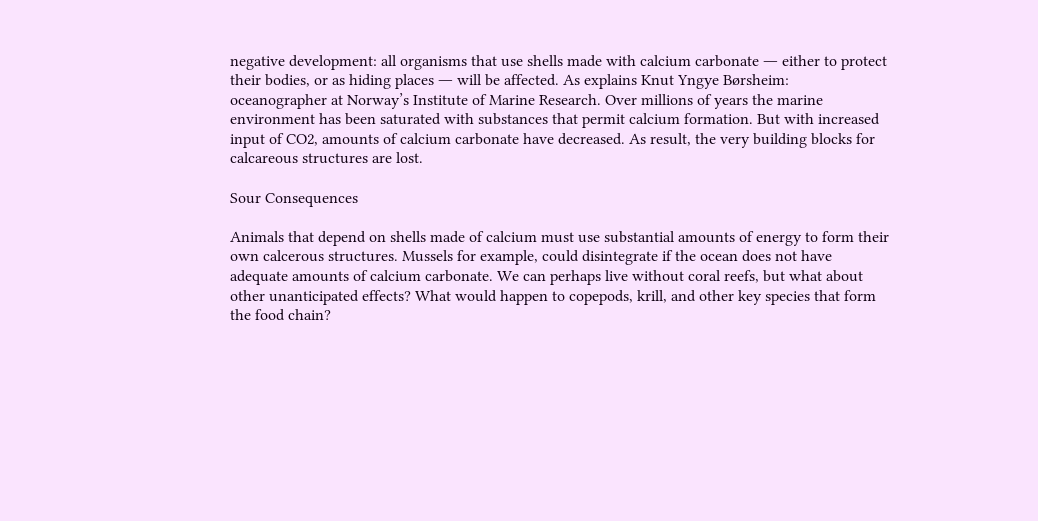negative development: all organisms that use shells made with calcium carbonate ― either to protect their bodies, or as hiding places ― will be affected. As explains Knut Yngye Børsheim: oceanographer at Norway’s Institute of Marine Research. Over millions of years the marine environment has been saturated with substances that permit calcium formation. But with increased input of CO2, amounts of calcium carbonate have decreased. As result, the very building blocks for calcareous structures are lost.

Sour Consequences

Animals that depend on shells made of calcium must use substantial amounts of energy to form their own calcerous structures. Mussels for example, could disintegrate if the ocean does not have adequate amounts of calcium carbonate. We can perhaps live without coral reefs, but what about other unanticipated effects? What would happen to copepods, krill, and other key species that form the food chain?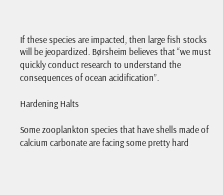If these species are impacted, then large fish stocks will be jeopardized. Børsheim believes that “we must quickly conduct research to understand the consequences of ocean acidification”.

Hardening Halts

Some zooplankton species that have shells made of calcium carbonate are facing some pretty hard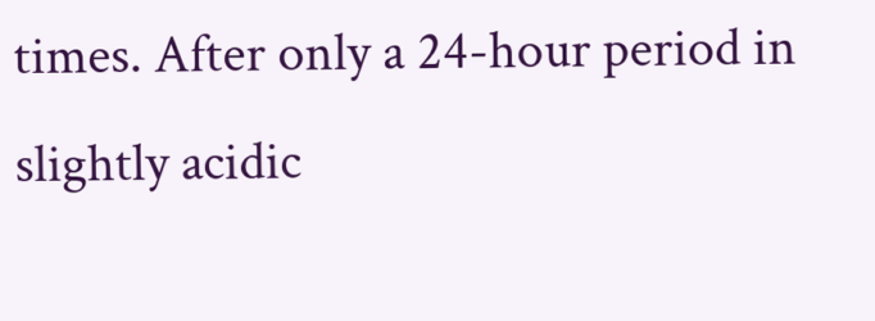times. After only a 24-hour period in slightly acidic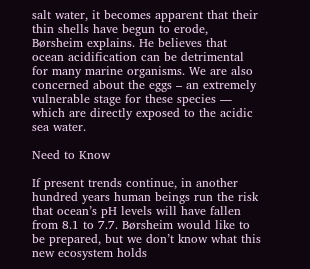salt water, it becomes apparent that their thin shells have begun to erode, Børsheim explains. He believes that ocean acidification can be detrimental for many marine organisms. We are also concerned about the eggs – an extremely vulnerable stage for these species ― which are directly exposed to the acidic sea water.

Need to Know

If present trends continue, in another hundred years human beings run the risk that ocean’s pH levels will have fallen from 8.1 to 7.7. Børsheim would like to be prepared, but we don’t know what this new ecosystem holds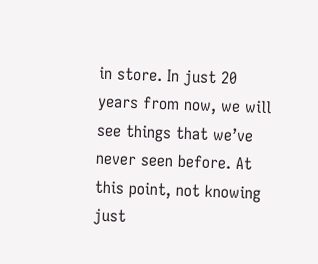in store. In just 20 years from now, we will see things that we’ve never seen before. At this point, not knowing just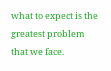what to expect is the greatest problem that we face.